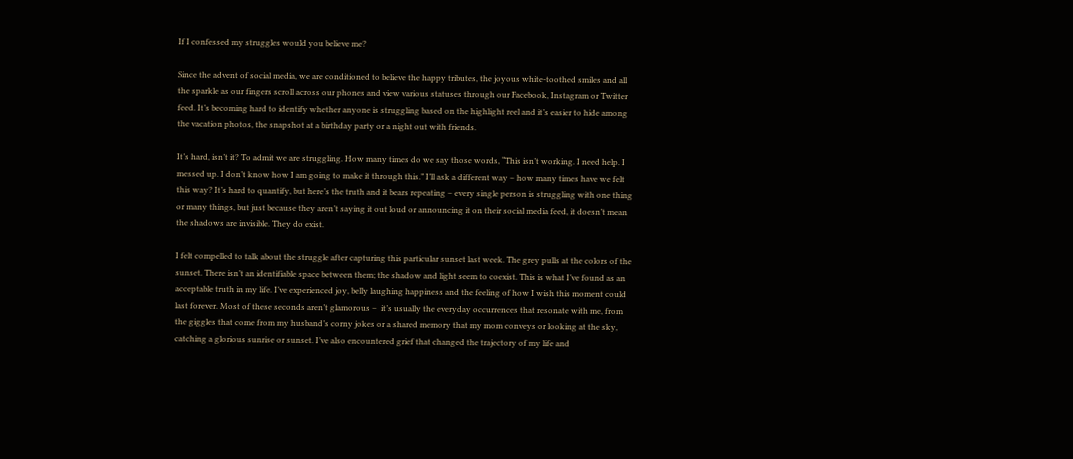If I confessed my struggles would you believe me?

Since the advent of social media, we are conditioned to believe the happy tributes, the joyous white-toothed smiles and all the sparkle as our fingers scroll across our phones and view various statuses through our Facebook, Instagram or Twitter feed. It’s becoming hard to identify whether anyone is struggling based on the highlight reel and it’s easier to hide among the vacation photos, the snapshot at a birthday party or a night out with friends.

It’s hard, isn’t it? To admit we are struggling. How many times do we say those words, “This isn’t working. I need help. I messed up. I don’t know how I am going to make it through this.” I’ll ask a different way – how many times have we felt this way? It’s hard to quantify, but here’s the truth and it bears repeating – every single person is struggling with one thing or many things, but just because they aren’t saying it out loud or announcing it on their social media feed, it doesn’t mean the shadows are invisible. They do exist.

I felt compelled to talk about the struggle after capturing this particular sunset last week. The grey pulls at the colors of the sunset. There isn’t an identifiable space between them; the shadow and light seem to coexist. This is what I’ve found as an acceptable truth in my life. I’ve experienced joy, belly laughing happiness and the feeling of how I wish this moment could last forever. Most of these seconds aren’t glamorous –  it’s usually the everyday occurrences that resonate with me, from the giggles that come from my husband’s corny jokes or a shared memory that my mom conveys or looking at the sky, catching a glorious sunrise or sunset. I’ve also encountered grief that changed the trajectory of my life and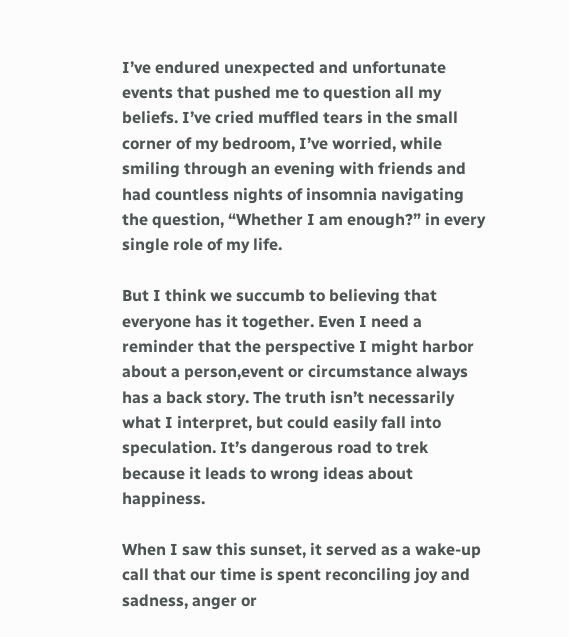I’ve endured unexpected and unfortunate events that pushed me to question all my beliefs. I’ve cried muffled tears in the small corner of my bedroom, I’ve worried, while smiling through an evening with friends and had countless nights of insomnia navigating the question, “Whether I am enough?” in every single role of my life.

But I think we succumb to believing that everyone has it together. Even I need a reminder that the perspective I might harbor about a person,event or circumstance always has a back story. The truth isn’t necessarily what I interpret, but could easily fall into speculation. It’s dangerous road to trek because it leads to wrong ideas about happiness.

When I saw this sunset, it served as a wake-up call that our time is spent reconciling joy and sadness, anger or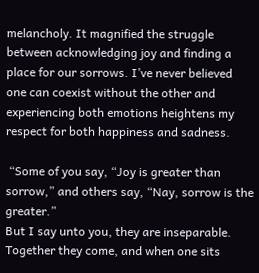melancholy. It magnified the struggle between acknowledging joy and finding a place for our sorrows. I’ve never believed one can coexist without the other and experiencing both emotions heightens my respect for both happiness and sadness.

 “Some of you say, “Joy is greater than sorrow,” and others say, “Nay, sorrow is the greater.”
But I say unto you, they are inseparable.
Together they come, and when one sits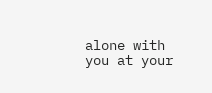alone with you at your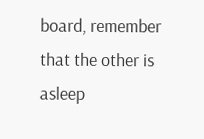board, remember that the other is asleep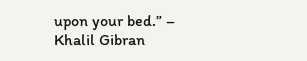upon your bed.” – Khalil Gibran